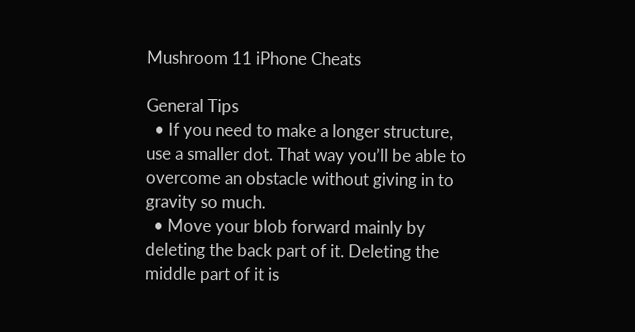Mushroom 11 iPhone Cheats

General Tips
  • If you need to make a longer structure, use a smaller dot. That way you’ll be able to overcome an obstacle without giving in to gravity so much.
  • Move your blob forward mainly by deleting the back part of it. Deleting the middle part of it is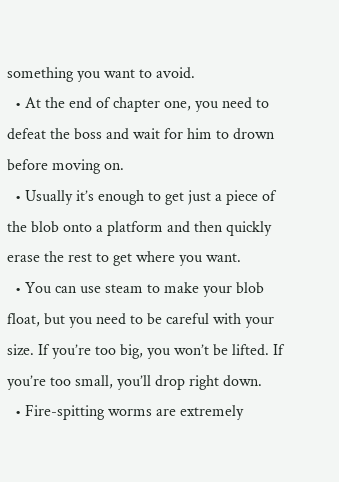something you want to avoid.
  • At the end of chapter one, you need to defeat the boss and wait for him to drown before moving on.
  • Usually it’s enough to get just a piece of the blob onto a platform and then quickly erase the rest to get where you want.
  • You can use steam to make your blob float, but you need to be careful with your size. If you’re too big, you won’t be lifted. If you’re too small, you’ll drop right down.
  • Fire-spitting worms are extremely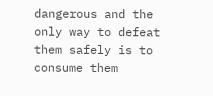dangerous and the only way to defeat them safely is to consume them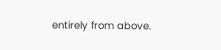entirely from above.